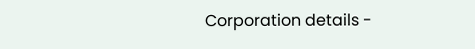Corporation details -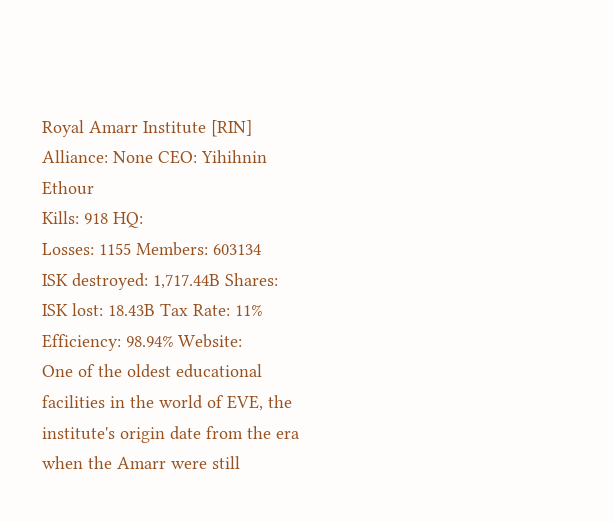Royal Amarr Institute [RIN]
Alliance: None CEO: Yihihnin Ethour
Kills: 918 HQ:
Losses: 1155 Members: 603134
ISK destroyed: 1,717.44B Shares:
ISK lost: 18.43B Tax Rate: 11%
Efficiency: 98.94% Website:
One of the oldest educational facilities in the world of EVE, the institute's origin date from the era when the Amarr were still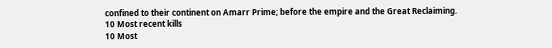confined to their continent on Amarr Prime; before the empire and the Great Reclaiming.
10 Most recent kills
10 Most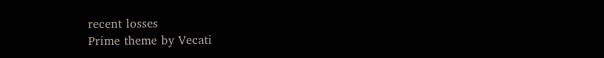recent losses
Prime theme by Vecati